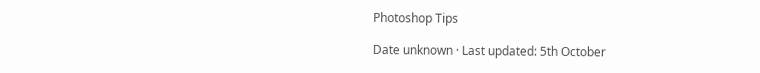Photoshop Tips

Date unknown · Last updated: 5th October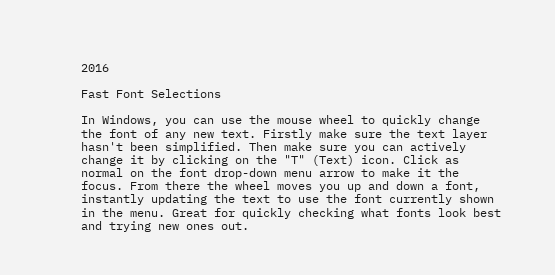2016

Fast Font Selections

In Windows, you can use the mouse wheel to quickly change the font of any new text. Firstly make sure the text layer hasn't been simplified. Then make sure you can actively change it by clicking on the "T" (Text) icon. Click as normal on the font drop-down menu arrow to make it the focus. From there the wheel moves you up and down a font, instantly updating the text to use the font currently shown in the menu. Great for quickly checking what fonts look best and trying new ones out.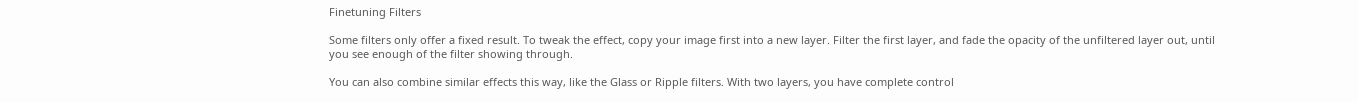Finetuning Filters

Some filters only offer a fixed result. To tweak the effect, copy your image first into a new layer. Filter the first layer, and fade the opacity of the unfiltered layer out, until you see enough of the filter showing through.

You can also combine similar effects this way, like the Glass or Ripple filters. With two layers, you have complete control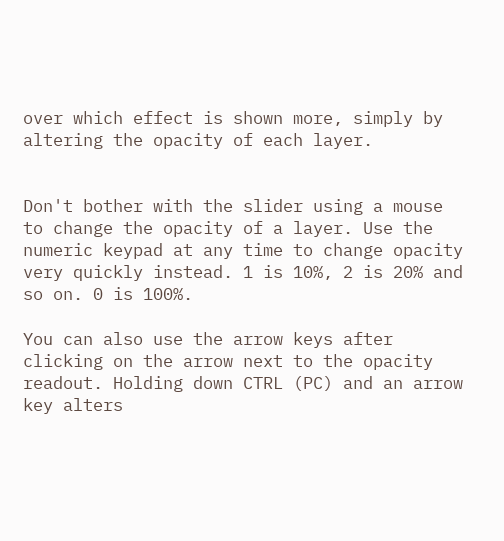over which effect is shown more, simply by altering the opacity of each layer.


Don't bother with the slider using a mouse to change the opacity of a layer. Use the numeric keypad at any time to change opacity very quickly instead. 1 is 10%, 2 is 20% and so on. 0 is 100%.

You can also use the arrow keys after clicking on the arrow next to the opacity readout. Holding down CTRL (PC) and an arrow key alters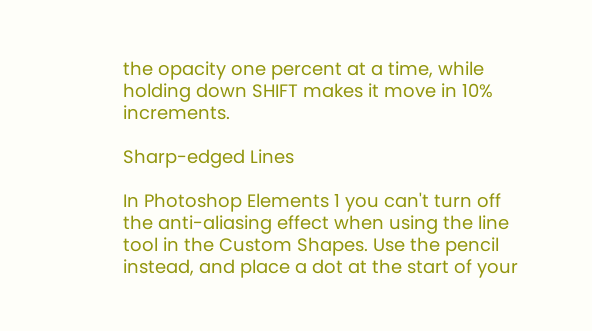the opacity one percent at a time, while holding down SHIFT makes it move in 10% increments.

Sharp-edged Lines

In Photoshop Elements 1 you can't turn off the anti-aliasing effect when using the line tool in the Custom Shapes. Use the pencil instead, and place a dot at the start of your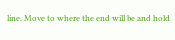line. Move to where the end will be and hold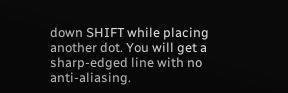down SHIFT while placing another dot. You will get a sharp-edged line with no anti-aliasing.